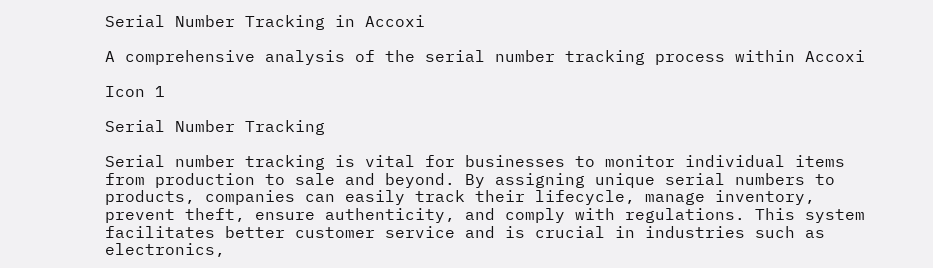Serial Number Tracking in Accoxi

A comprehensive analysis of the serial number tracking process within Accoxi

Icon 1

Serial Number Tracking

Serial number tracking is vital for businesses to monitor individual items from production to sale and beyond. By assigning unique serial numbers to products, companies can easily track their lifecycle, manage inventory, prevent theft, ensure authenticity, and comply with regulations. This system facilitates better customer service and is crucial in industries such as electronics,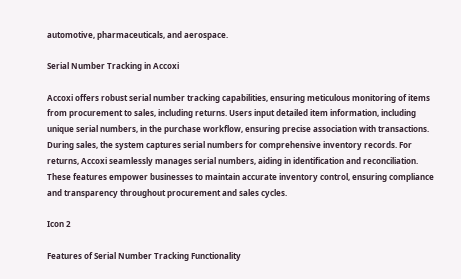automotive, pharmaceuticals, and aerospace.

Serial Number Tracking in Accoxi

Accoxi offers robust serial number tracking capabilities, ensuring meticulous monitoring of items from procurement to sales, including returns. Users input detailed item information, including unique serial numbers, in the purchase workflow, ensuring precise association with transactions. During sales, the system captures serial numbers for comprehensive inventory records. For returns, Accoxi seamlessly manages serial numbers, aiding in identification and reconciliation. These features empower businesses to maintain accurate inventory control, ensuring compliance and transparency throughout procurement and sales cycles.

Icon 2

Features of Serial Number Tracking Functionality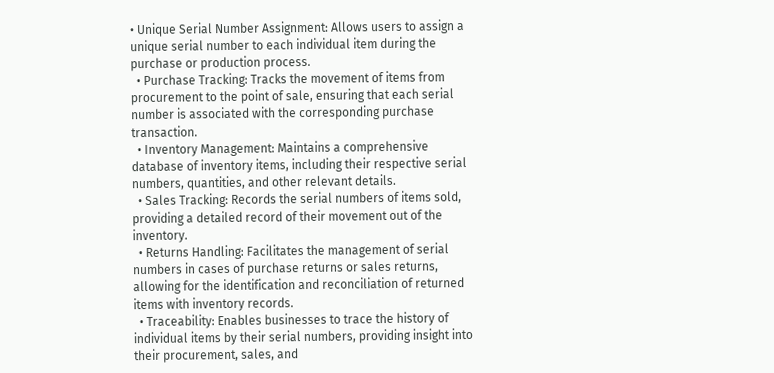• Unique Serial Number Assignment: Allows users to assign a unique serial number to each individual item during the purchase or production process.
  • Purchase Tracking: Tracks the movement of items from procurement to the point of sale, ensuring that each serial number is associated with the corresponding purchase transaction.
  • Inventory Management: Maintains a comprehensive database of inventory items, including their respective serial numbers, quantities, and other relevant details.
  • Sales Tracking: Records the serial numbers of items sold, providing a detailed record of their movement out of the inventory.
  • Returns Handling: Facilitates the management of serial numbers in cases of purchase returns or sales returns, allowing for the identification and reconciliation of returned items with inventory records.
  • Traceability: Enables businesses to trace the history of individual items by their serial numbers, providing insight into their procurement, sales, and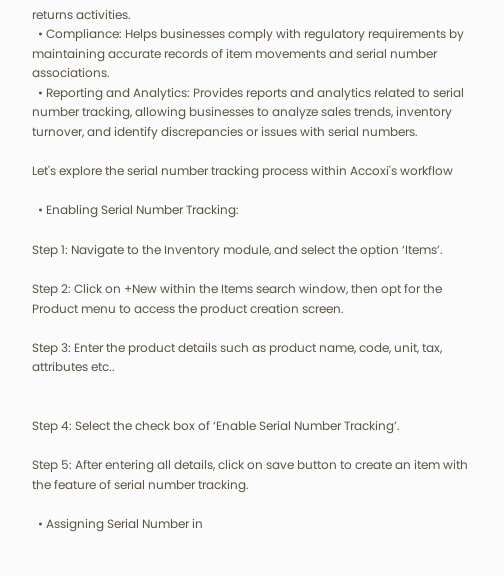returns activities.
  • Compliance: Helps businesses comply with regulatory requirements by maintaining accurate records of item movements and serial number associations.
  • Reporting and Analytics: Provides reports and analytics related to serial number tracking, allowing businesses to analyze sales trends, inventory turnover, and identify discrepancies or issues with serial numbers.

Let's explore the serial number tracking process within Accoxi's workflow

  • Enabling Serial Number Tracking:

Step 1: Navigate to the Inventory module, and select the option ‘Items’.

Step 2: Click on +New within the Items search window, then opt for the Product menu to access the product creation screen.

Step 3: Enter the product details such as product name, code, unit, tax, attributes etc..


Step 4: Select the check box of ‘Enable Serial Number Tracking’.

Step 5: After entering all details, click on save button to create an item with the feature of serial number tracking.

  • Assigning Serial Number in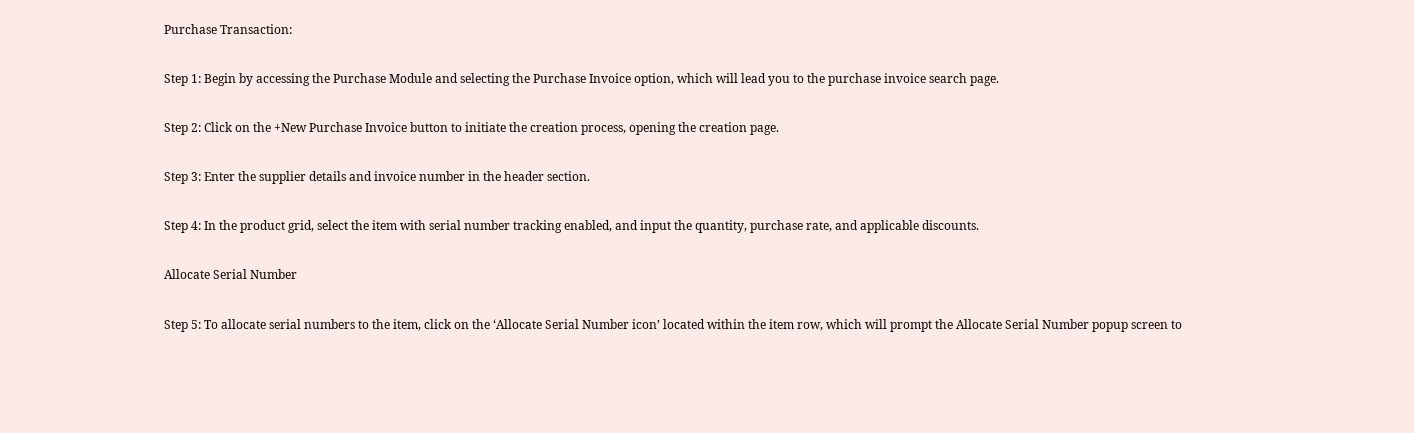Purchase Transaction:

Step 1: Begin by accessing the Purchase Module and selecting the Purchase Invoice option, which will lead you to the purchase invoice search page.

Step 2: Click on the +New Purchase Invoice button to initiate the creation process, opening the creation page.

Step 3: Enter the supplier details and invoice number in the header section.

Step 4: In the product grid, select the item with serial number tracking enabled, and input the quantity, purchase rate, and applicable discounts.

Allocate Serial Number

Step 5: To allocate serial numbers to the item, click on the ‘Allocate Serial Number icon’ located within the item row, which will prompt the Allocate Serial Number popup screen to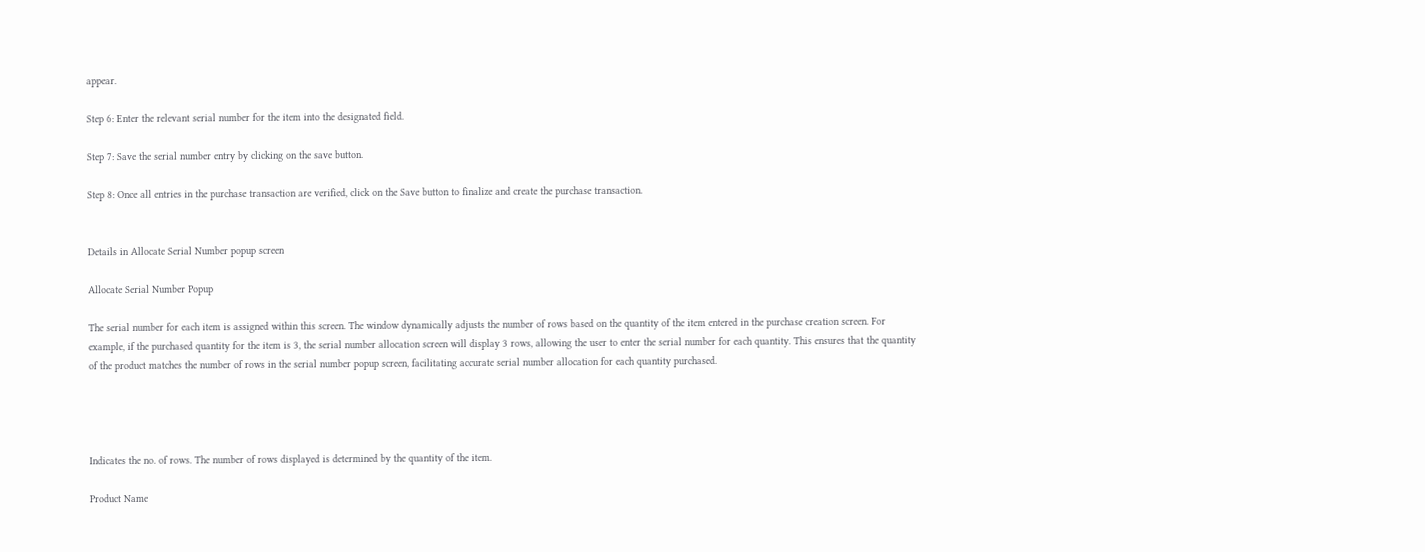appear.

Step 6: Enter the relevant serial number for the item into the designated field.

Step 7: Save the serial number entry by clicking on the save button.

Step 8: Once all entries in the purchase transaction are verified, click on the Save button to finalize and create the purchase transaction.


Details in Allocate Serial Number popup screen

Allocate Serial Number Popup

The serial number for each item is assigned within this screen. The window dynamically adjusts the number of rows based on the quantity of the item entered in the purchase creation screen. For example, if the purchased quantity for the item is 3, the serial number allocation screen will display 3 rows, allowing the user to enter the serial number for each quantity. This ensures that the quantity of the product matches the number of rows in the serial number popup screen, facilitating accurate serial number allocation for each quantity purchased.




Indicates the no. of rows. The number of rows displayed is determined by the quantity of the item.

Product Name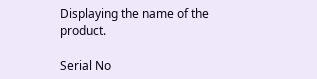Displaying the name of the product.

Serial No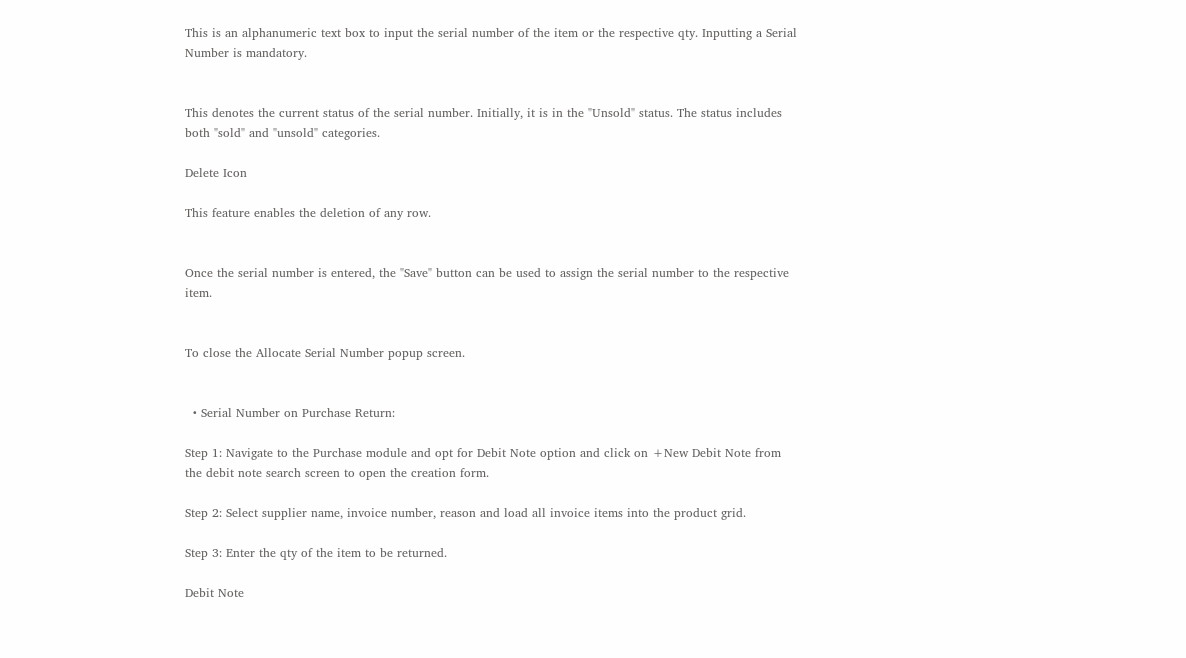This is an alphanumeric text box to input the serial number of the item or the respective qty. Inputting a Serial Number is mandatory.


This denotes the current status of the serial number. Initially, it is in the "Unsold" status. The status includes both "sold" and "unsold" categories.

Delete Icon

This feature enables the deletion of any row.


Once the serial number is entered, the "Save" button can be used to assign the serial number to the respective item.


To close the Allocate Serial Number popup screen.


  • Serial Number on Purchase Return:

Step 1: Navigate to the Purchase module and opt for Debit Note option and click on +New Debit Note from the debit note search screen to open the creation form.

Step 2: Select supplier name, invoice number, reason and load all invoice items into the product grid.

Step 3: Enter the qty of the item to be returned.

Debit Note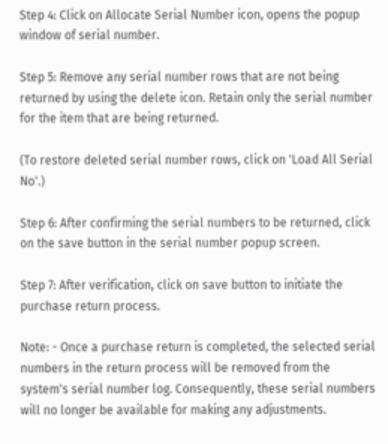Step 4: Click on Allocate Serial Number icon, opens the popup window of serial number.

Step 5: Remove any serial number rows that are not being returned by using the delete icon. Retain only the serial number for the item that are being returned.

(To restore deleted serial number rows, click on 'Load All Serial No'.)

Step 6: After confirming the serial numbers to be returned, click on the save button in the serial number popup screen.

Step 7: After verification, click on save button to initiate the purchase return process.

Note: - Once a purchase return is completed, the selected serial numbers in the return process will be removed from the system's serial number log. Consequently, these serial numbers will no longer be available for making any adjustments.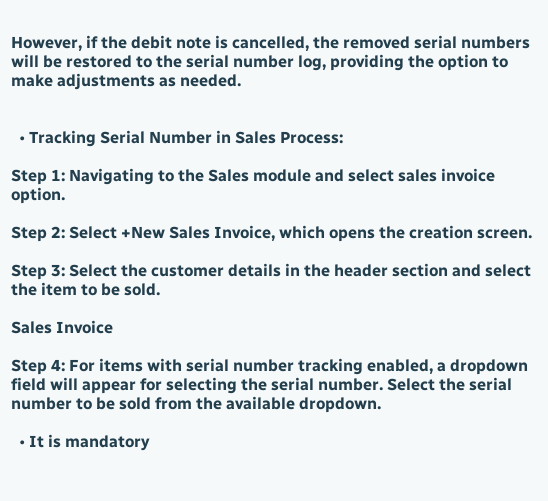However, if the debit note is cancelled, the removed serial numbers will be restored to the serial number log, providing the option to make adjustments as needed.


  • Tracking Serial Number in Sales Process:

Step 1: Navigating to the Sales module and select sales invoice option.

Step 2: Select +New Sales Invoice, which opens the creation screen.

Step 3: Select the customer details in the header section and select the item to be sold.

Sales Invoice

Step 4: For items with serial number tracking enabled, a dropdown field will appear for selecting the serial number. Select the serial number to be sold from the available dropdown.

  • It is mandatory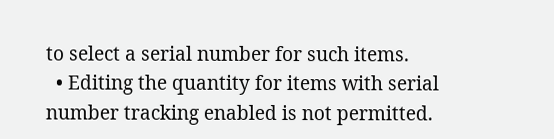to select a serial number for such items.
  • Editing the quantity for items with serial number tracking enabled is not permitted.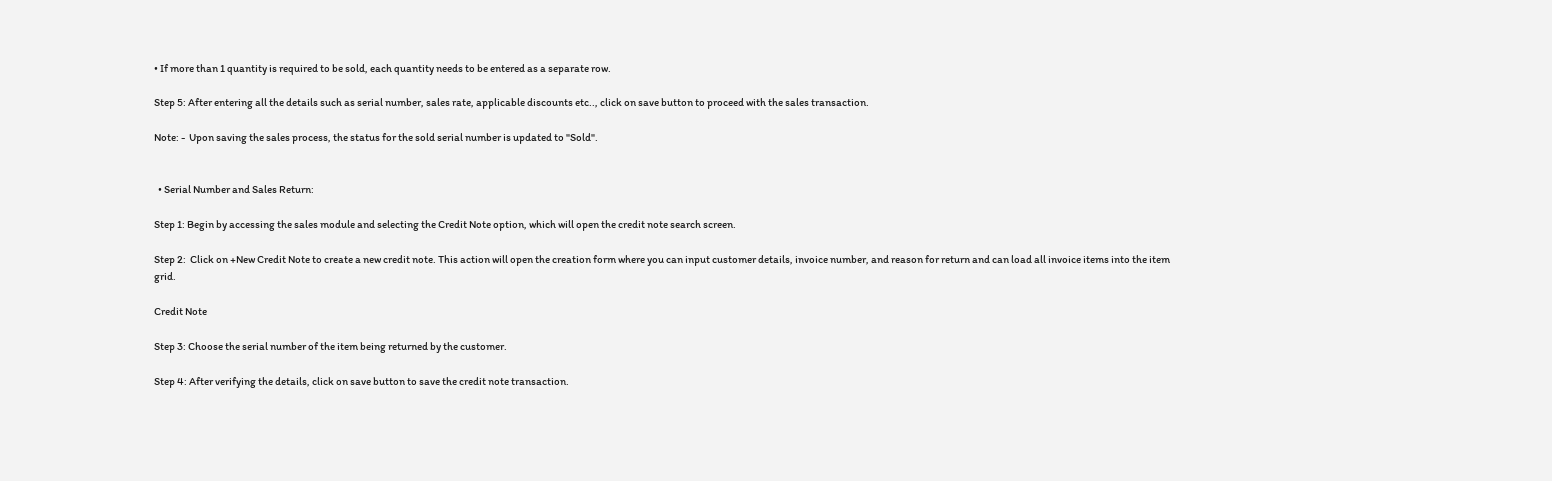• If more than 1 quantity is required to be sold, each quantity needs to be entered as a separate row.

Step 5: After entering all the details such as serial number, sales rate, applicable discounts etc.., click on save button to proceed with the sales transaction.

Note: -  Upon saving the sales process, the status for the sold serial number is updated to "Sold".


  • Serial Number and Sales Return:

Step 1: Begin by accessing the sales module and selecting the Credit Note option, which will open the credit note search screen.

Step 2:  Click on +New Credit Note to create a new credit note. This action will open the creation form where you can input customer details, invoice number, and reason for return and can load all invoice items into the item grid.

Credit Note

Step 3: Choose the serial number of the item being returned by the customer.

Step 4: After verifying the details, click on save button to save the credit note transaction.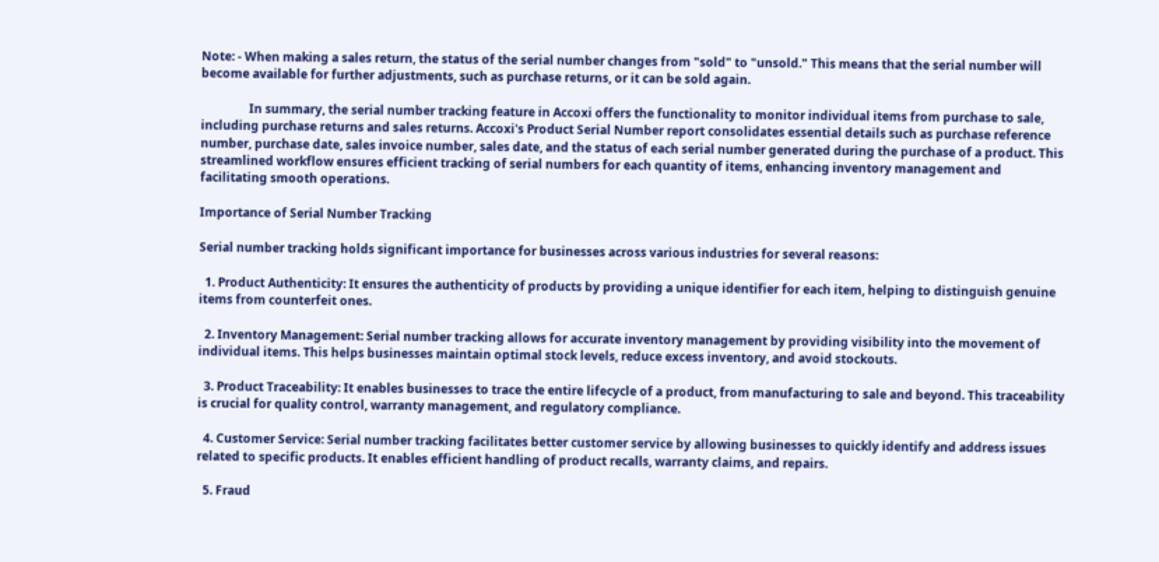Note: - When making a sales return, the status of the serial number changes from "sold" to "unsold." This means that the serial number will become available for further adjustments, such as purchase returns, or it can be sold again.

                In summary, the serial number tracking feature in Accoxi offers the functionality to monitor individual items from purchase to sale, including purchase returns and sales returns. Accoxi's Product Serial Number report consolidates essential details such as purchase reference number, purchase date, sales invoice number, sales date, and the status of each serial number generated during the purchase of a product. This streamlined workflow ensures efficient tracking of serial numbers for each quantity of items, enhancing inventory management and facilitating smooth operations.

Importance of Serial Number Tracking

Serial number tracking holds significant importance for businesses across various industries for several reasons:

  1. Product Authenticity: It ensures the authenticity of products by providing a unique identifier for each item, helping to distinguish genuine items from counterfeit ones.

  2. Inventory Management: Serial number tracking allows for accurate inventory management by providing visibility into the movement of individual items. This helps businesses maintain optimal stock levels, reduce excess inventory, and avoid stockouts.

  3. Product Traceability: It enables businesses to trace the entire lifecycle of a product, from manufacturing to sale and beyond. This traceability is crucial for quality control, warranty management, and regulatory compliance.

  4. Customer Service: Serial number tracking facilitates better customer service by allowing businesses to quickly identify and address issues related to specific products. It enables efficient handling of product recalls, warranty claims, and repairs.

  5. Fraud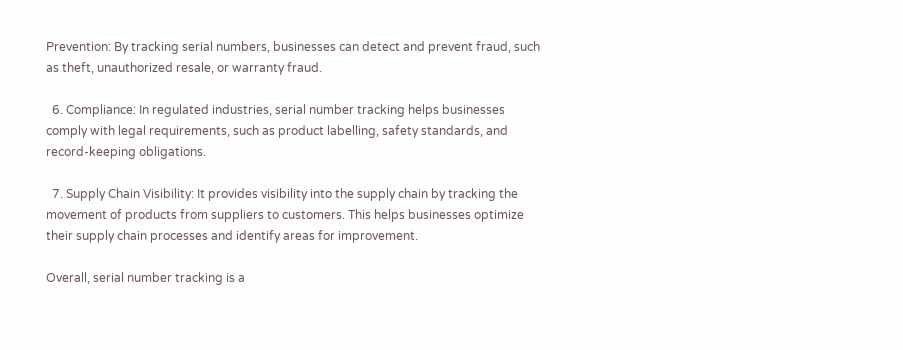Prevention: By tracking serial numbers, businesses can detect and prevent fraud, such as theft, unauthorized resale, or warranty fraud.

  6. Compliance: In regulated industries, serial number tracking helps businesses comply with legal requirements, such as product labelling, safety standards, and record-keeping obligations.

  7. Supply Chain Visibility: It provides visibility into the supply chain by tracking the movement of products from suppliers to customers. This helps businesses optimize their supply chain processes and identify areas for improvement.

Overall, serial number tracking is a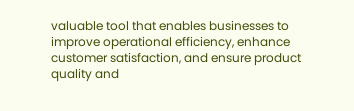valuable tool that enables businesses to improve operational efficiency, enhance customer satisfaction, and ensure product quality and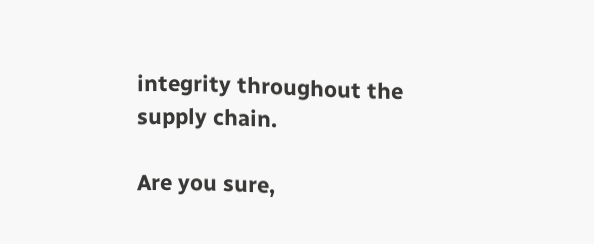integrity throughout the supply chain.

Are you sure,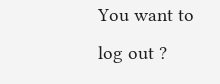You want to log out ?